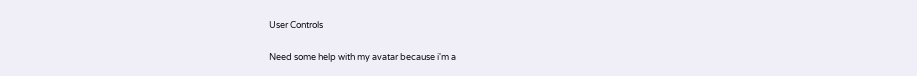User Controls

Need some help with my avatar because i'm a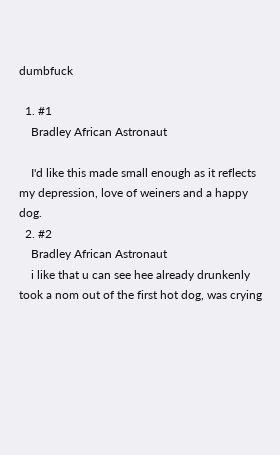dumbfuck

  1. #1
    Bradley African Astronaut

    I'd like this made small enough as it reflects my depression, love of weiners and a happy dog.
  2. #2
    Bradley African Astronaut
    i like that u can see hee already drunkenly took a nom out of the first hot dog, was crying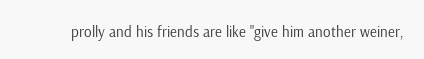prolly and his friends are like "give him another weiner,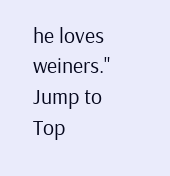he loves weiners."
Jump to Top